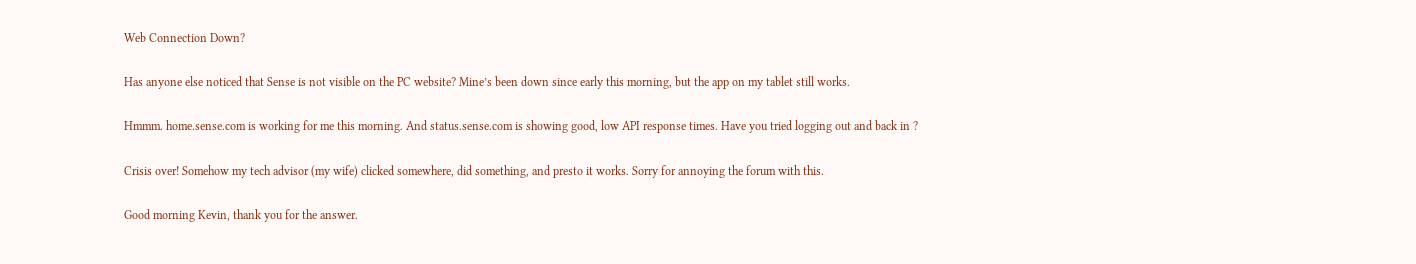Web Connection Down?

Has anyone else noticed that Sense is not visible on the PC website? Mine’s been down since early this morning, but the app on my tablet still works.

Hmmm. home.sense.com is working for me this morning. And status.sense.com is showing good, low API response times. Have you tried logging out and back in ?

Crisis over! Somehow my tech advisor (my wife) clicked somewhere, did something, and presto it works. Sorry for annoying the forum with this.

Good morning Kevin, thank you for the answer.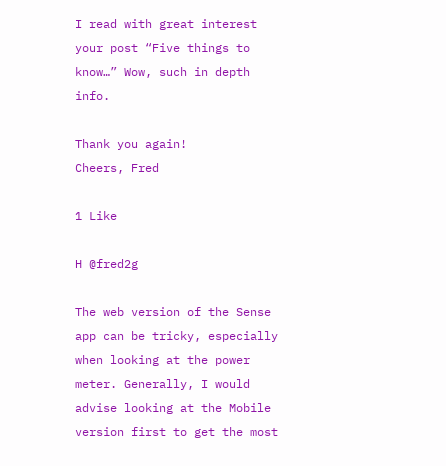I read with great interest your post “Five things to know…” Wow, such in depth info.

Thank you again!
Cheers, Fred

1 Like

H @fred2g

The web version of the Sense app can be tricky, especially when looking at the power meter. Generally, I would advise looking at the Mobile version first to get the most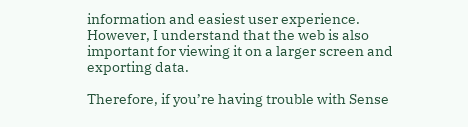information and easiest user experience. However, I understand that the web is also important for viewing it on a larger screen and exporting data.

Therefore, if you’re having trouble with Sense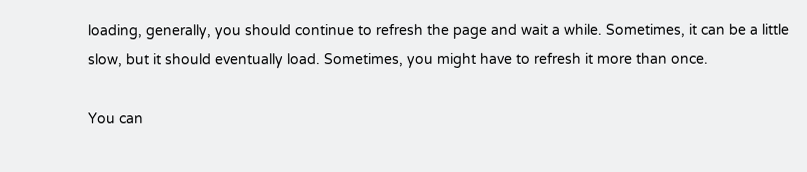loading, generally, you should continue to refresh the page and wait a while. Sometimes, it can be a little slow, but it should eventually load. Sometimes, you might have to refresh it more than once.

You can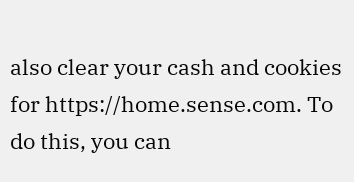also clear your cash and cookies for https://home.sense.com. To do this, you can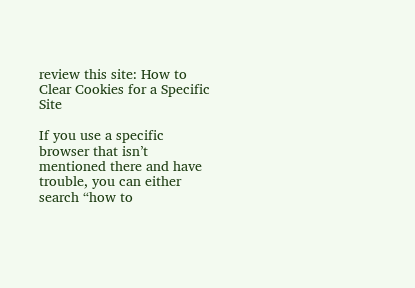review this site: How to Clear Cookies for a Specific Site

If you use a specific browser that isn’t mentioned there and have trouble, you can either search “how to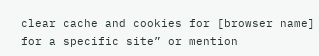clear cache and cookies for [browser name] for a specific site” or mention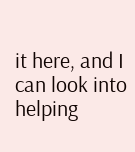it here, and I can look into helping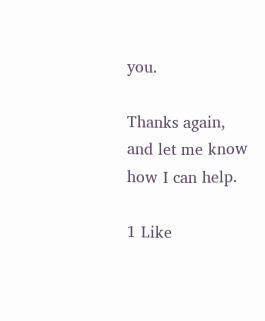you.

Thanks again, and let me know how I can help.

1 Like